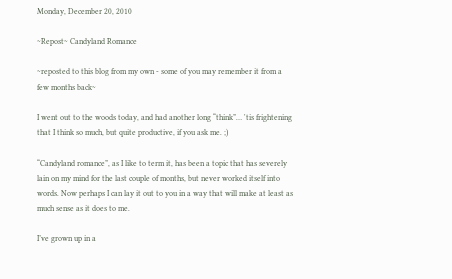Monday, December 20, 2010

~Repost~ Candyland Romance

~reposted to this blog from my own - some of you may remember it from a few months back~

I went out to the woods today, and had another long “think”… 'tis frightening that I think so much, but quite productive, if you ask me. ;)

“Candyland romance”, as I like to term it, has been a topic that has severely lain on my mind for the last couple of months, but never worked itself into words. Now perhaps I can lay it out to you in a way that will make at least as much sense as it does to me.

I’ve grown up in a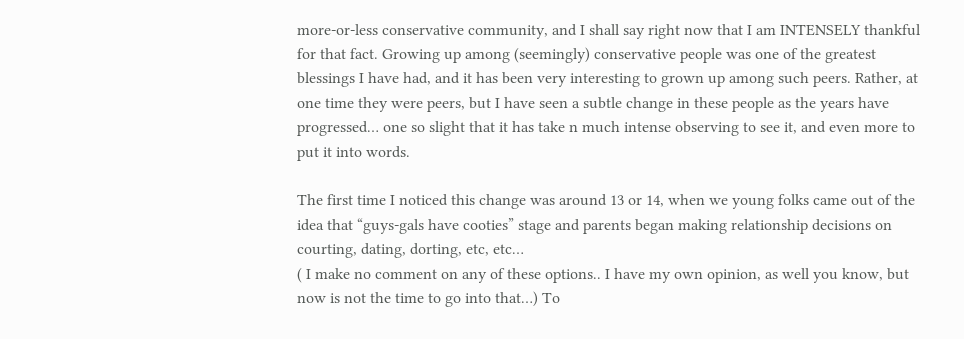more-or-less conservative community, and I shall say right now that I am INTENSELY thankful for that fact. Growing up among (seemingly) conservative people was one of the greatest blessings I have had, and it has been very interesting to grown up among such peers. Rather, at one time they were peers, but I have seen a subtle change in these people as the years have progressed… one so slight that it has take n much intense observing to see it, and even more to put it into words.

The first time I noticed this change was around 13 or 14, when we young folks came out of the idea that “guys-gals have cooties” stage and parents began making relationship decisions on courting, dating, dorting, etc, etc…
( I make no comment on any of these options.. I have my own opinion, as well you know, but now is not the time to go into that…) To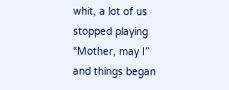whit, a lot of us stopped playing “Mother, may I” and things began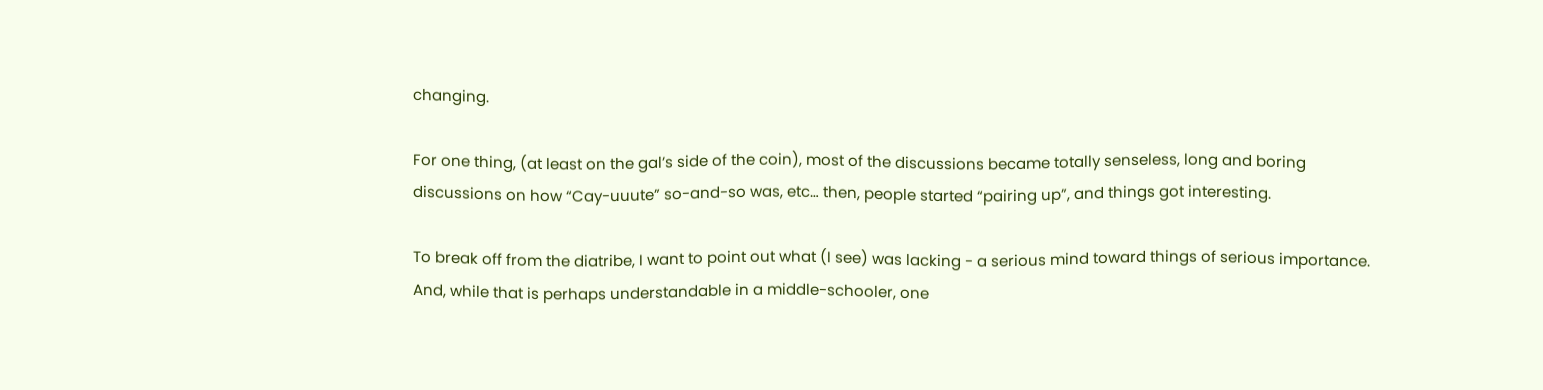changing.

For one thing, (at least on the gal’s side of the coin), most of the discussions became totally senseless, long and boring discussions on how “Cay-uuute” so-and-so was, etc… then, people started “pairing up”, and things got interesting.

To break off from the diatribe, I want to point out what (I see) was lacking - a serious mind toward things of serious importance. And, while that is perhaps understandable in a middle-schooler, one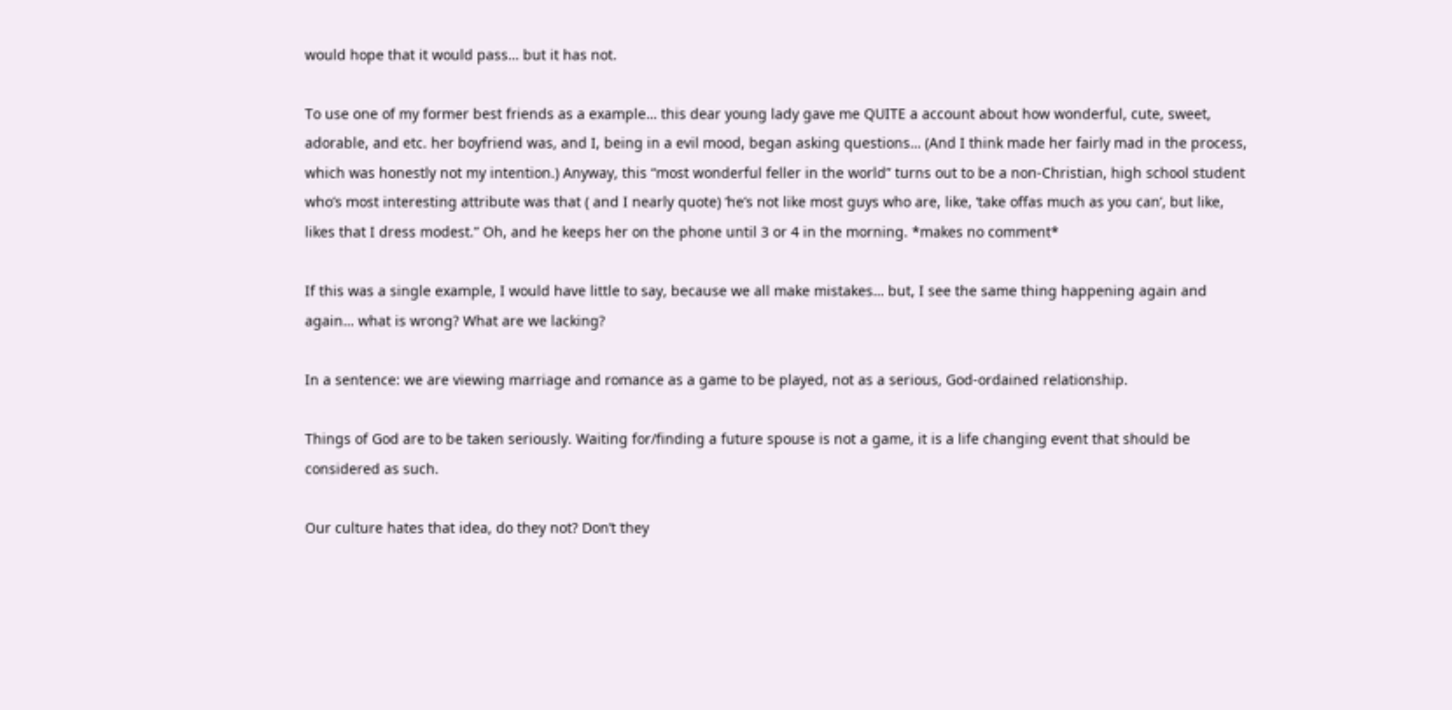would hope that it would pass… but it has not.

To use one of my former best friends as a example… this dear young lady gave me QUITE a account about how wonderful, cute, sweet, adorable, and etc. her boyfriend was, and I, being in a evil mood, began asking questions… (And I think made her fairly mad in the process, which was honestly not my intention.) Anyway, this “most wonderful feller in the world” turns out to be a non-Christian, high school student who’s most interesting attribute was that ( and I nearly quote) ‘he’s not like most guys who are, like, ‘take offas much as you can’, but like, likes that I dress modest.” Oh, and he keeps her on the phone until 3 or 4 in the morning. *makes no comment*

If this was a single example, I would have little to say, because we all make mistakes… but, I see the same thing happening again and again… what is wrong? What are we lacking?

In a sentence: we are viewing marriage and romance as a game to be played, not as a serious, God-ordained relationship.

Things of God are to be taken seriously. Waiting for/finding a future spouse is not a game, it is a life changing event that should be considered as such.

Our culture hates that idea, do they not? Don’t they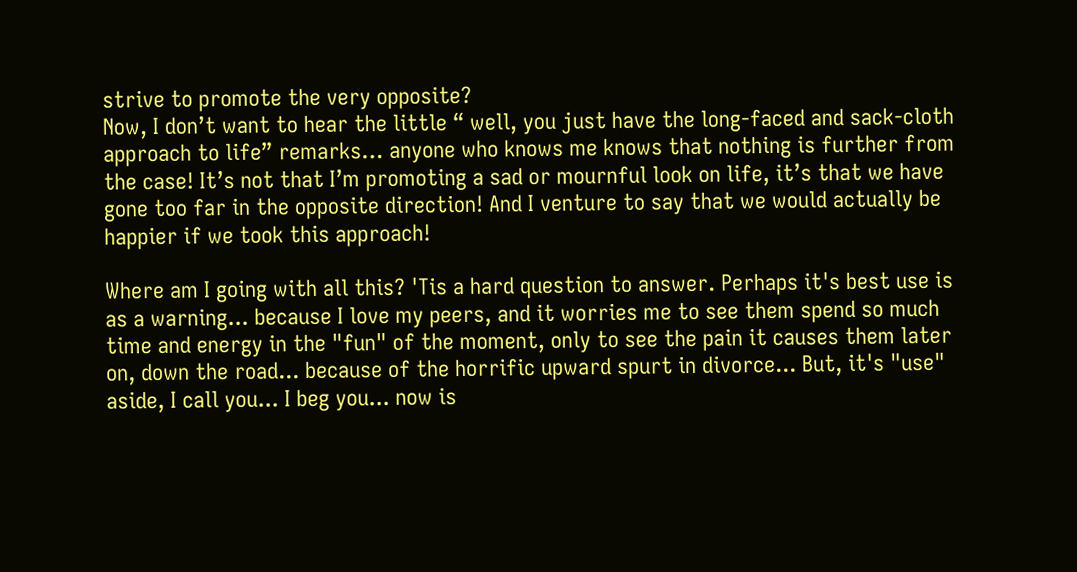strive to promote the very opposite?
Now, I don’t want to hear the little “ well, you just have the long-faced and sack-cloth approach to life” remarks… anyone who knows me knows that nothing is further from the case! It’s not that I’m promoting a sad or mournful look on life, it’s that we have gone too far in the opposite direction! And I venture to say that we would actually be happier if we took this approach!

Where am I going with all this? 'Tis a hard question to answer. Perhaps it's best use is as a warning... because I love my peers, and it worries me to see them spend so much time and energy in the "fun" of the moment, only to see the pain it causes them later on, down the road... because of the horrific upward spurt in divorce... But, it's "use" aside, I call you... I beg you... now is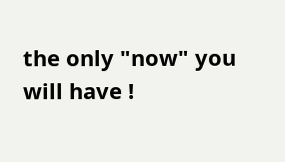the only "now" you will have !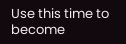Use this time to become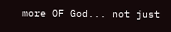more OF God... not just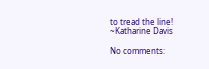to tread the line!
~Katharine Davis

No comments: